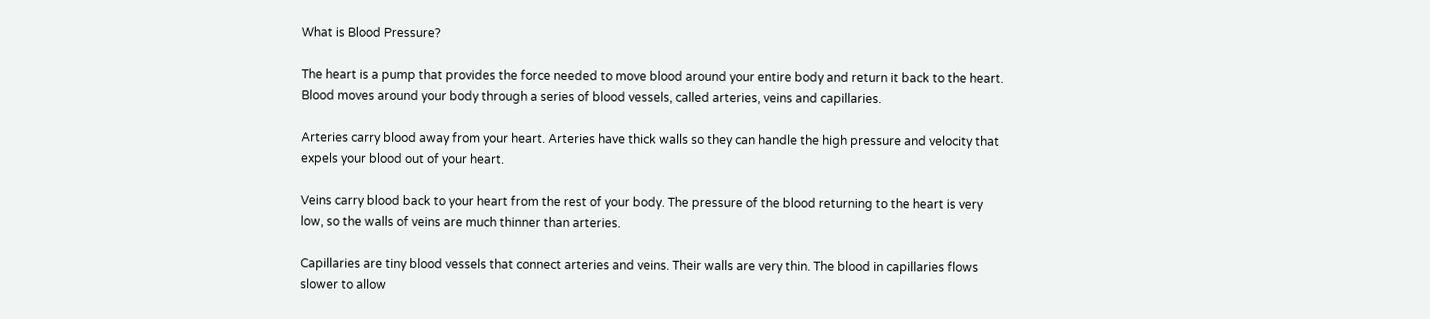What is Blood Pressure?

The heart is a pump that provides the force needed to move blood around your entire body and return it back to the heart. Blood moves around your body through a series of blood vessels, called arteries, veins and capillaries.

Arteries carry blood away from your heart. Arteries have thick walls so they can handle the high pressure and velocity that expels your blood out of your heart.

Veins carry blood back to your heart from the rest of your body. The pressure of the blood returning to the heart is very low, so the walls of veins are much thinner than arteries.

Capillaries are tiny blood vessels that connect arteries and veins. Their walls are very thin. The blood in capillaries flows slower to allow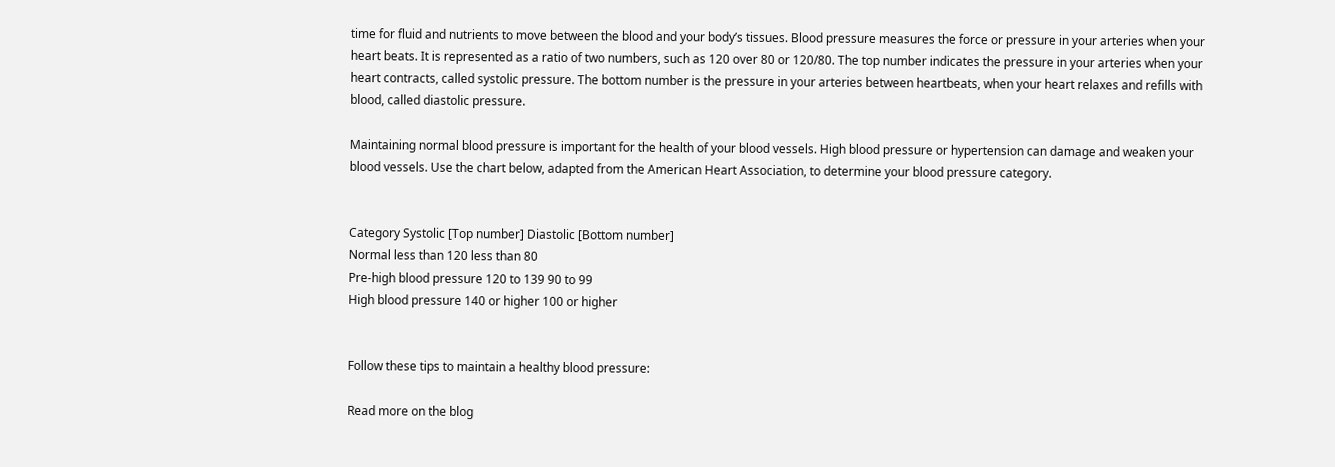time for fluid and nutrients to move between the blood and your body’s tissues. Blood pressure measures the force or pressure in your arteries when your heart beats. It is represented as a ratio of two numbers, such as 120 over 80 or 120/80. The top number indicates the pressure in your arteries when your heart contracts, called systolic pressure. The bottom number is the pressure in your arteries between heartbeats, when your heart relaxes and refills with blood, called diastolic pressure.

Maintaining normal blood pressure is important for the health of your blood vessels. High blood pressure or hypertension can damage and weaken your blood vessels. Use the chart below, adapted from the American Heart Association, to determine your blood pressure category.


Category Systolic [Top number] Diastolic [Bottom number]
Normal less than 120 less than 80
Pre-high blood pressure 120 to 139 90 to 99
High blood pressure 140 or higher 100 or higher


Follow these tips to maintain a healthy blood pressure:

Read more on the blog